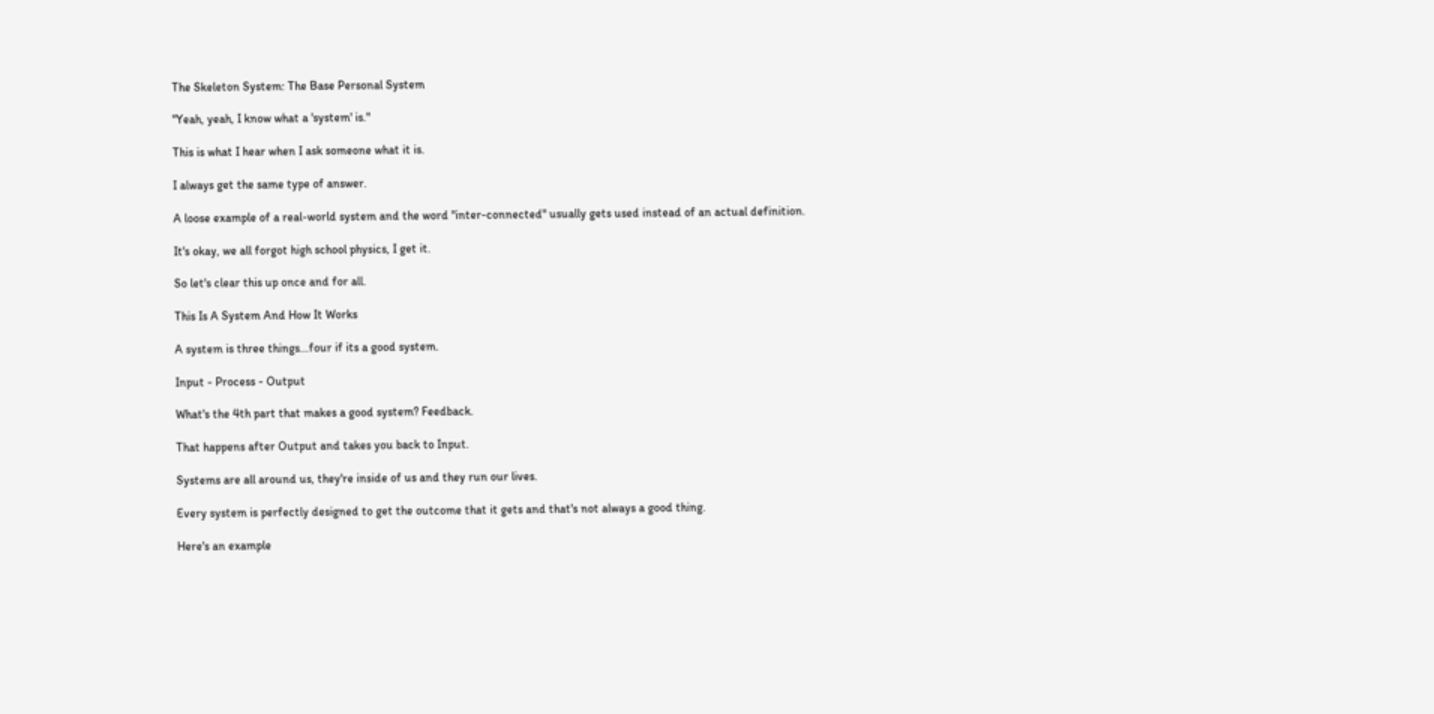The Skeleton System: The Base Personal System

"Yeah, yeah, I know what a 'system' is."

This is what I hear when I ask someone what it is.

I always get the same type of answer.

A loose example of a real-world system and the word "inter-connected" usually gets used instead of an actual definition.

It's okay, we all forgot high school physics, I get it.

So let's clear this up once and for all.

This Is A System And How It Works

A system is three things...four if its a good system.

Input - Process - Output

What's the 4th part that makes a good system? Feedback.

That happens after Output and takes you back to Input.

Systems are all around us, they're inside of us and they run our lives.

Every system is perfectly designed to get the outcome that it gets and that's not always a good thing.

Here's an example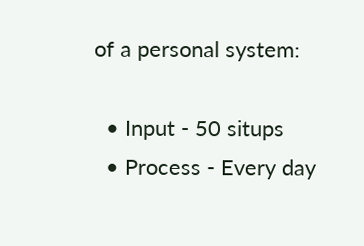of a personal system:

  • Input - 50 situps
  • Process - Every day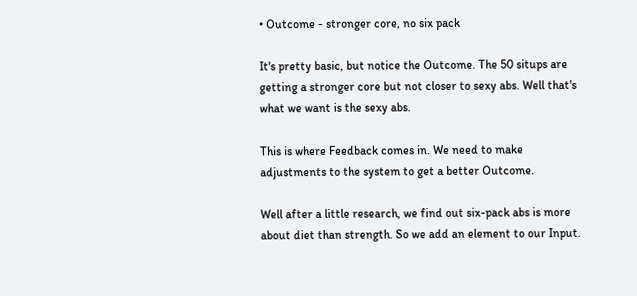• Outcome - stronger core, no six pack

It's pretty basic, but notice the Outcome. The 50 situps are getting a stronger core but not closer to sexy abs. Well that's what we want is the sexy abs.

This is where Feedback comes in. We need to make adjustments to the system to get a better Outcome.

Well after a little research, we find out six-pack abs is more about diet than strength. So we add an element to our Input.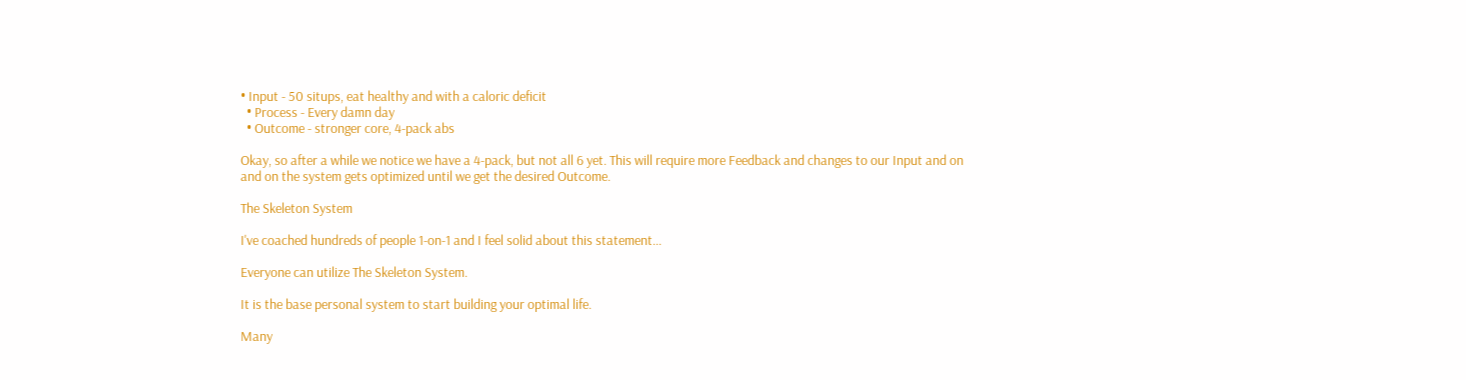• Input - 50 situps, eat healthy and with a caloric deficit
  • Process - Every damn day
  • Outcome - stronger core, 4-pack abs

Okay, so after a while we notice we have a 4-pack, but not all 6 yet. This will require more Feedback and changes to our Input and on and on the system gets optimized until we get the desired Outcome.

The Skeleton System

I've coached hundreds of people 1-on-1 and I feel solid about this statement...

Everyone can utilize The Skeleton System.

It is the base personal system to start building your optimal life.

Many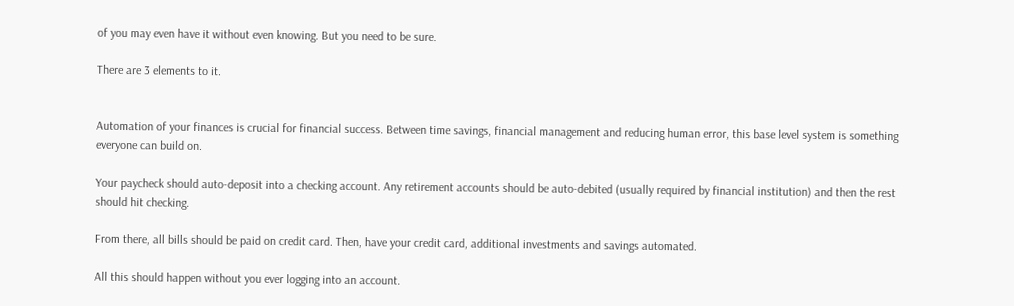of you may even have it without even knowing. But you need to be sure.

There are 3 elements to it.


Automation of your finances is crucial for financial success. Between time savings, financial management and reducing human error, this base level system is something everyone can build on.

Your paycheck should auto-deposit into a checking account. Any retirement accounts should be auto-debited (usually required by financial institution) and then the rest should hit checking.

From there, all bills should be paid on credit card. Then, have your credit card, additional investments and savings automated.

All this should happen without you ever logging into an account.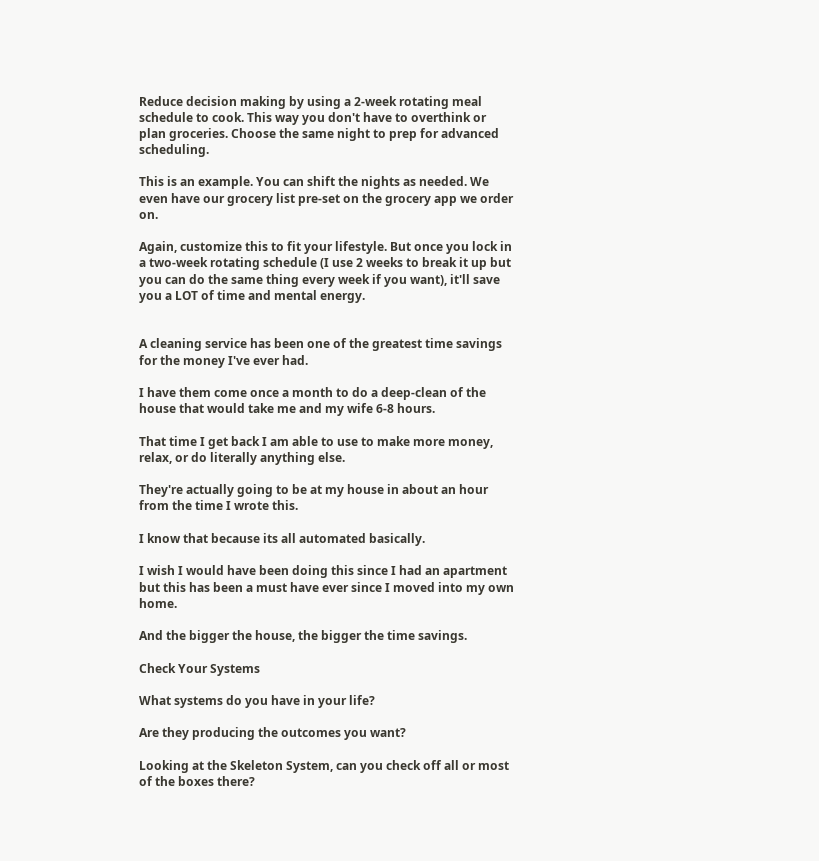Reduce decision making by using a 2-week rotating meal schedule to cook. This way you don't have to overthink or plan groceries. Choose the same night to prep for advanced scheduling.

This is an example. You can shift the nights as needed. We even have our grocery list pre-set on the grocery app we order on.

Again, customize this to fit your lifestyle. But once you lock in a two-week rotating schedule (I use 2 weeks to break it up but you can do the same thing every week if you want), it'll save you a LOT of time and mental energy.


A cleaning service has been one of the greatest time savings for the money I've ever had.

I have them come once a month to do a deep-clean of the house that would take me and my wife 6-8 hours.

That time I get back I am able to use to make more money, relax, or do literally anything else.

They're actually going to be at my house in about an hour from the time I wrote this.

I know that because its all automated basically.

I wish I would have been doing this since I had an apartment but this has been a must have ever since I moved into my own home.

And the bigger the house, the bigger the time savings.

Check Your Systems

What systems do you have in your life?

Are they producing the outcomes you want?

Looking at the Skeleton System, can you check off all or most of the boxes there?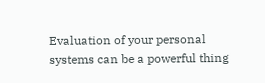Evaluation of your personal systems can be a powerful thing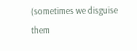(sometimes we disguise them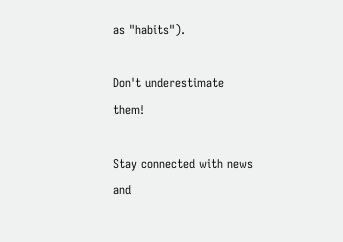as "habits").

Don't underestimate them!

Stay connected with news and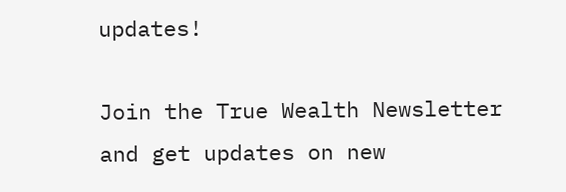updates!

Join the True Wealth Newsletter and get updates on new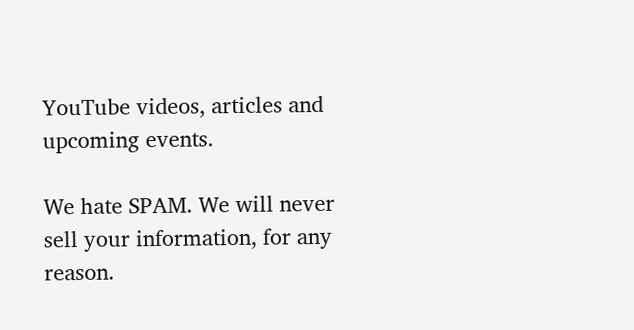YouTube videos, articles and upcoming events.

We hate SPAM. We will never sell your information, for any reason.